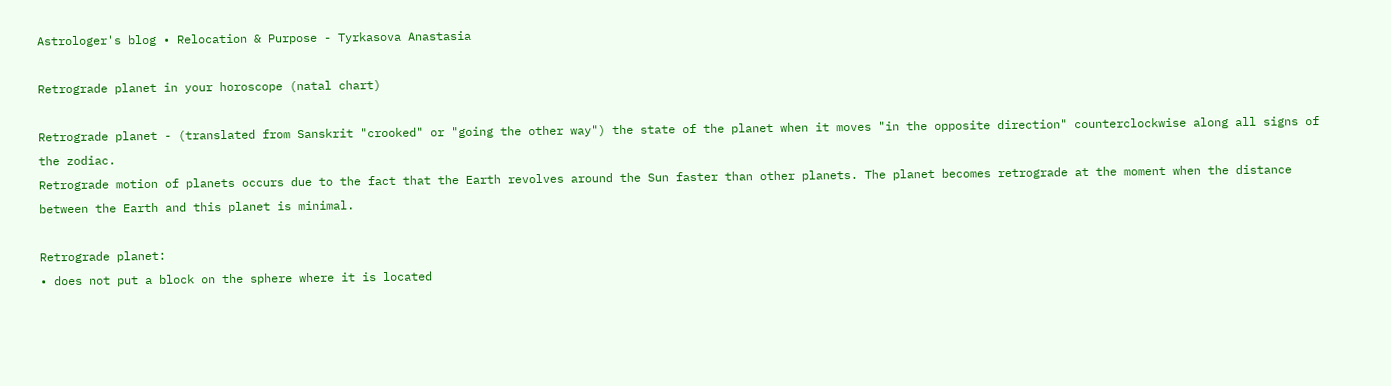Astrologer's blog • Relocation & Purpose - Tyrkasova Anastasia

Retrograde planet in your horoscope (natal chart)

Retrograde planet - (translated from Sanskrit "crooked" or "going the other way") the state of the planet when it moves "in the opposite direction" counterclockwise along all signs of the zodiac.
Retrograde motion of planets occurs due to the fact that the Earth revolves around the Sun faster than other planets. The planet becomes retrograde at the moment when the distance between the Earth and this planet is minimal.

Retrograde planet:
• does not put a block on the sphere where it is located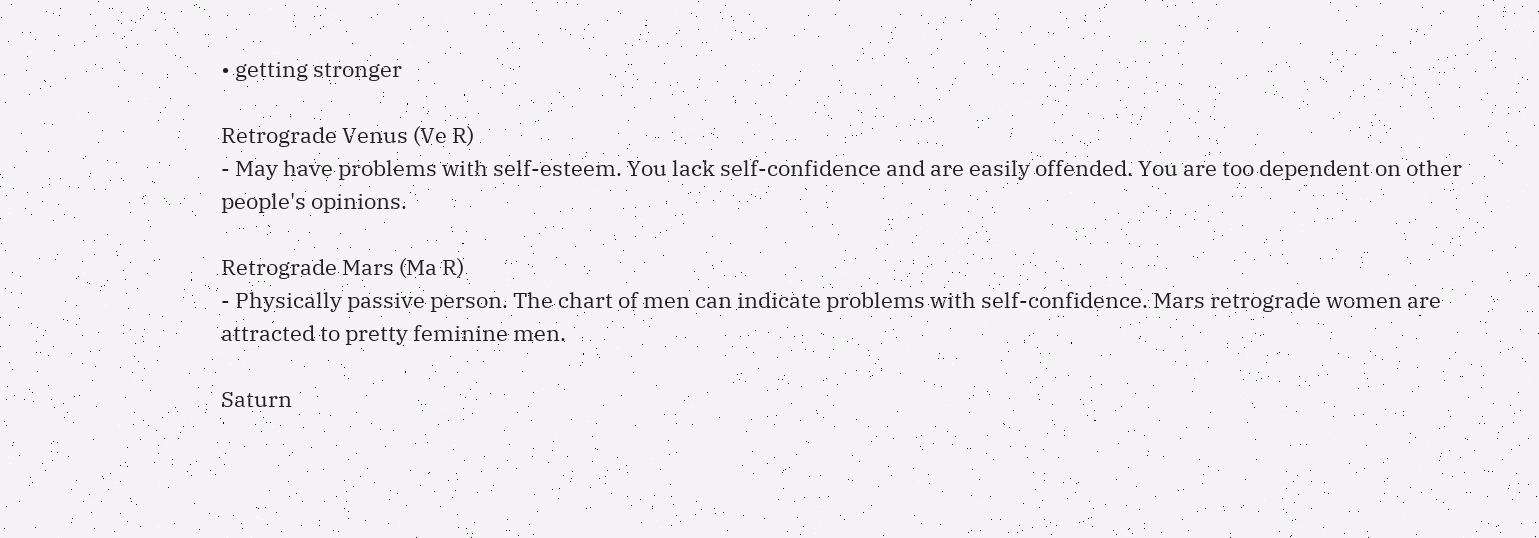• getting stronger

Retrograde Venus (Ve R)
- May have problems with self-esteem. You lack self-confidence and are easily offended. You are too dependent on other people's opinions.

Retrograde Mars (Ma R)
- Physically passive person. The chart of men can indicate problems with self-confidence. Mars retrograde women are attracted to pretty feminine men.

Saturn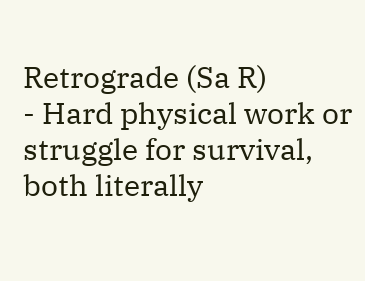Retrograde (Sa R)
- Hard physical work or struggle for survival, both literally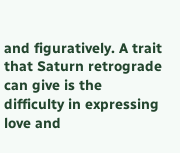and figuratively. A trait that Saturn retrograde can give is the difficulty in expressing love and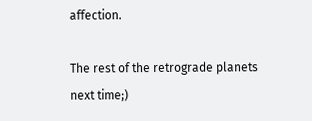affection.

The rest of the retrograde planets next time;)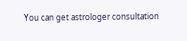You can get astrologer consultation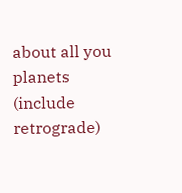about all you planets (include retrograde)